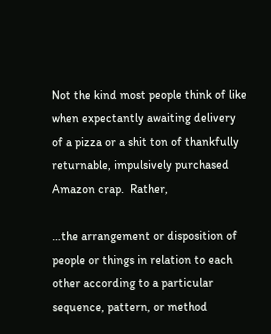Not the kind most people think of like when expectantly awaiting delivery of a pizza or a shit ton of thankfully returnable, impulsively purchased Amazon crap.  Rather,

…the arrangement or disposition of people or things in relation to each other according to a particular sequence, pattern, or method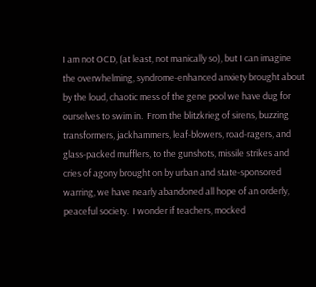I am not OCD, (at least, not manically so), but I can imagine the overwhelming, syndrome-enhanced anxiety brought about by the loud, chaotic mess of the gene pool we have dug for ourselves to swim in.  From the blitzkrieg of sirens, buzzing transformers, jackhammers, leaf-blowers, road-ragers, and glass-packed mufflers, to the gunshots, missile strikes and cries of agony brought on by urban and state-sponsored warring, we have nearly abandoned all hope of an orderly, peaceful society.  I wonder if teachers, mocked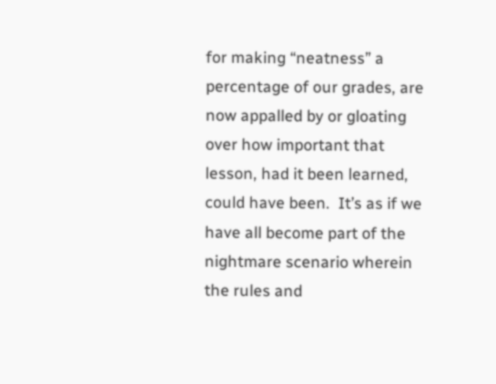for making “neatness” a percentage of our grades, are now appalled by or gloating over how important that lesson, had it been learned, could have been.  It’s as if we have all become part of the nightmare scenario wherein the rules and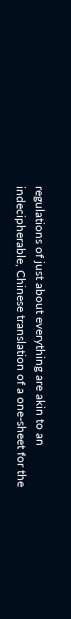regulations of just about everything are akin to an indecipherable, Chinese translation of a one-sheet for the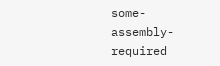some-assembly-required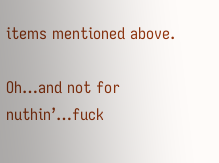items mentioned above.

Oh…and not for nuthin’…fuck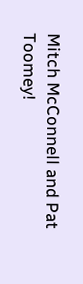Mitch McConnell and Pat Toomey!